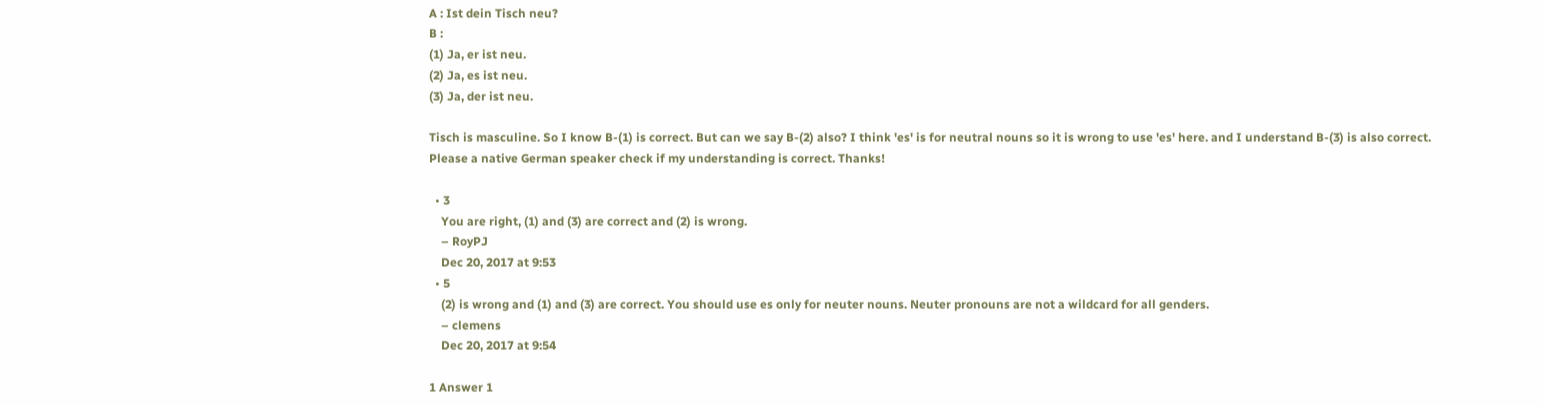A : Ist dein Tisch neu?
B :
(1) Ja, er ist neu.
(2) Ja, es ist neu.
(3) Ja, der ist neu.

Tisch is masculine. So I know B-(1) is correct. But can we say B-(2) also? I think 'es' is for neutral nouns so it is wrong to use 'es' here. and I understand B-(3) is also correct.
Please a native German speaker check if my understanding is correct. Thanks!

  • 3
    You are right, (1) and (3) are correct and (2) is wrong.
    – RoyPJ
    Dec 20, 2017 at 9:53
  • 5
    (2) is wrong and (1) and (3) are correct. You should use es only for neuter nouns. Neuter pronouns are not a wildcard for all genders.
    – clemens
    Dec 20, 2017 at 9:54

1 Answer 1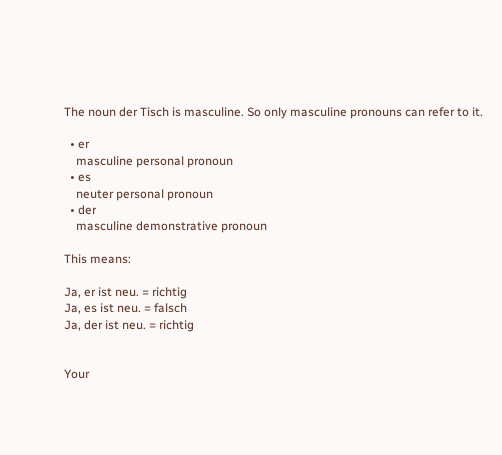The noun der Tisch is masculine. So only masculine pronouns can refer to it.

  • er
    masculine personal pronoun
  • es
    neuter personal pronoun
  • der
    masculine demonstrative pronoun

This means:

Ja, er ist neu. = richtig
Ja, es ist neu. = falsch
Ja, der ist neu. = richtig


Your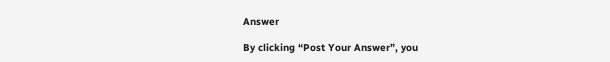Answer

By clicking “Post Your Answer”, you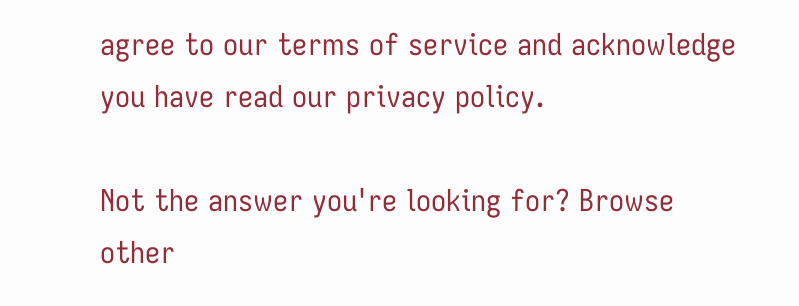agree to our terms of service and acknowledge you have read our privacy policy.

Not the answer you're looking for? Browse other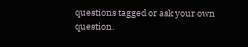questions tagged or ask your own question.